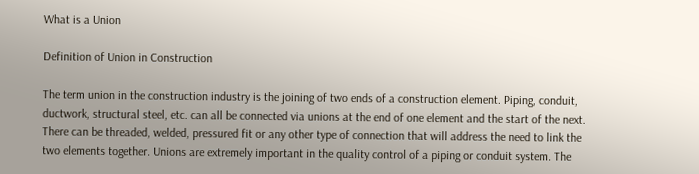What is a Union

Definition of Union in Construction

The term union in the construction industry is the joining of two ends of a construction element. Piping, conduit, ductwork, structural steel, etc. can all be connected via unions at the end of one element and the start of the next. There can be threaded, welded, pressured fit or any other type of connection that will address the need to link the two elements together. Unions are extremely important in the quality control of a piping or conduit system. The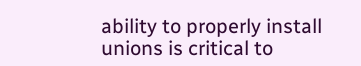ability to properly install unions is critical to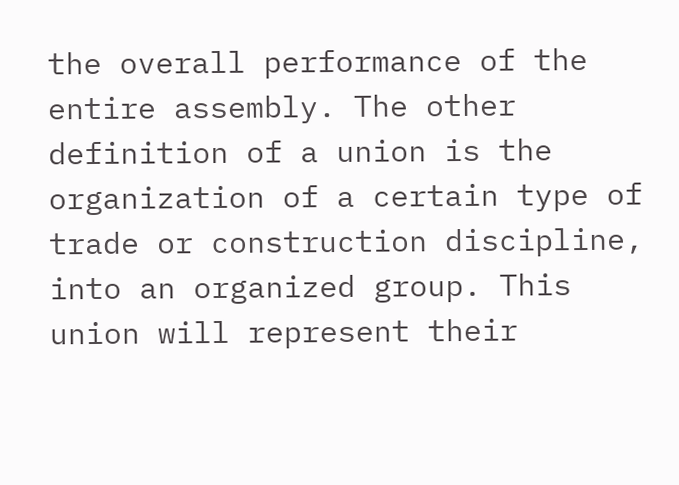the overall performance of the entire assembly. The other definition of a union is the organization of a certain type of trade or construction discipline, into an organized group. This union will represent their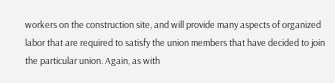workers on the construction site, and will provide many aspects of organized labor that are required to satisfy the union members that have decided to join the particular union. Again, as with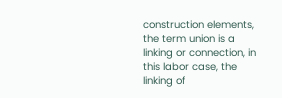construction elements, the term union is a linking or connection, in this labor case, the linking of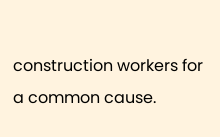construction workers for a common cause.